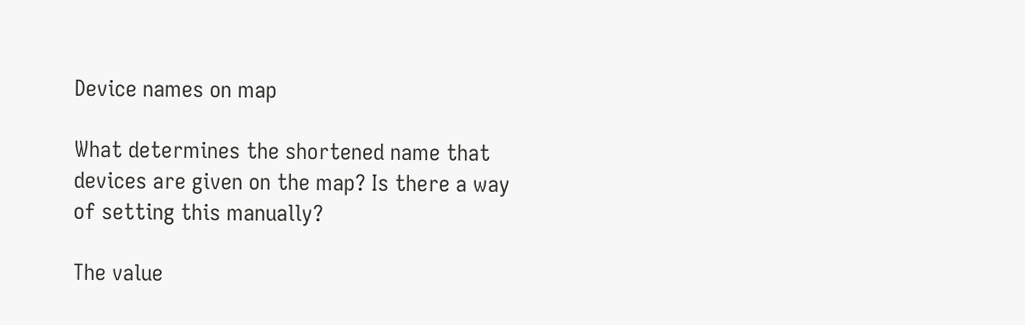Device names on map

What determines the shortened name that devices are given on the map? Is there a way of setting this manually?

The value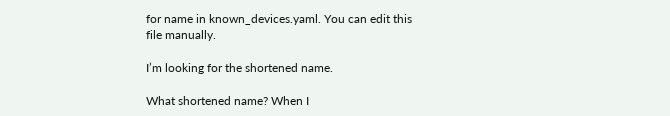for name in known_devices.yaml. You can edit this file manually.

I’m looking for the shortened name.

What shortened name? When I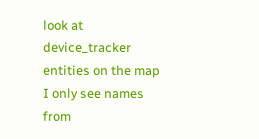look at device_tracker entities on the map I only see names from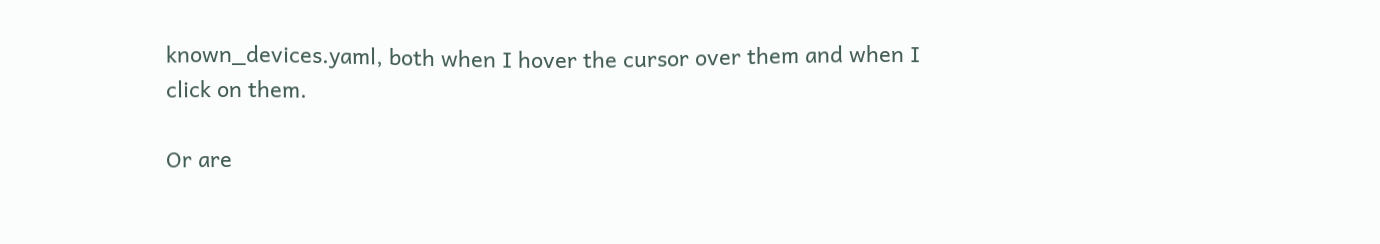known_devices.yaml, both when I hover the cursor over them and when I click on them.

Or are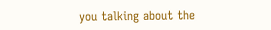you talking about the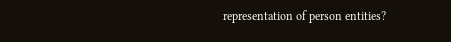representation of person entities?